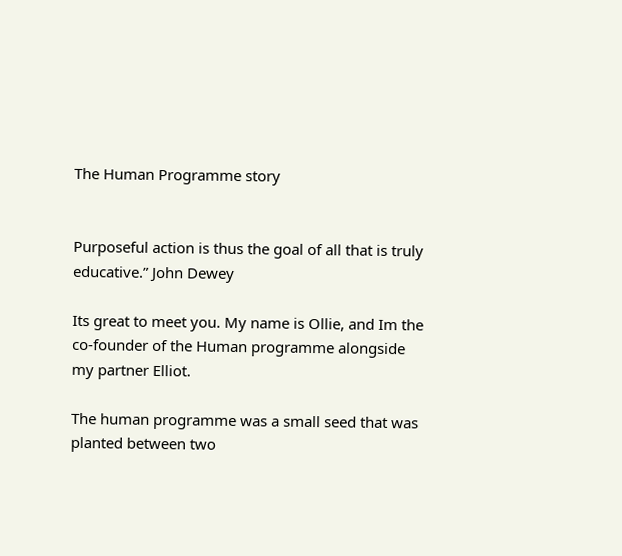The Human Programme story


Purposeful action is thus the goal of all that is truly educative.” John Dewey

Its great to meet you. My name is Ollie, and Im the co-founder of the Human programme alongside my partner Elliot.

The human programme was a small seed that was planted between two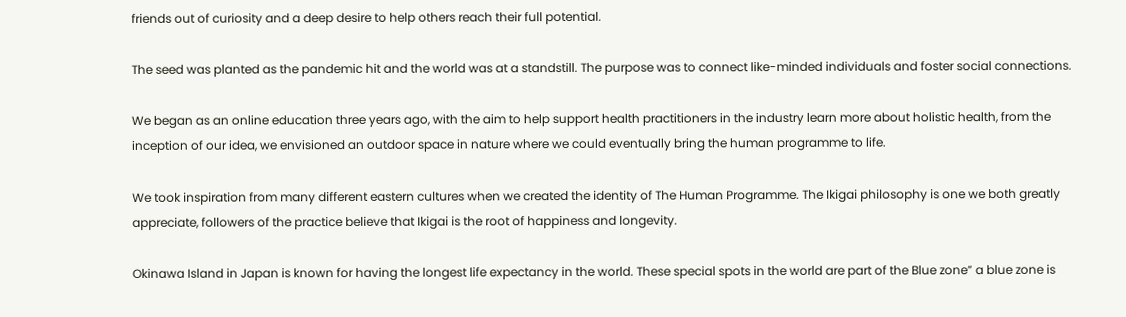friends out of curiosity and a deep desire to help others reach their full potential.

The seed was planted as the pandemic hit and the world was at a standstill. The purpose was to connect like-minded individuals and foster social connections.

We began as an online education three years ago, with the aim to help support health practitioners in the industry learn more about holistic health, from the inception of our idea, we envisioned an outdoor space in nature where we could eventually bring the human programme to life.

We took inspiration from many different eastern cultures when we created the identity of The Human Programme. The Ikigai philosophy is one we both greatly appreciate, followers of the practice believe that Ikigai is the root of happiness and longevity.

Okinawa Island in Japan is known for having the longest life expectancy in the world. These special spots in the world are part of the Blue zone” a blue zone is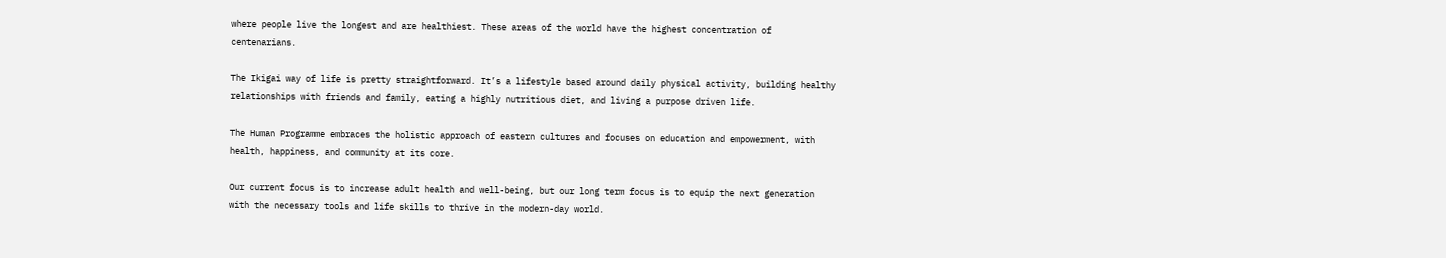where people live the longest and are healthiest. These areas of the world have the highest concentration of centenarians.

The Ikigai way of life is pretty straightforward. It’s a lifestyle based around daily physical activity, building healthy relationships with friends and family, eating a highly nutritious diet, and living a purpose driven life.

The Human Programme embraces the holistic approach of eastern cultures and focuses on education and empowerment, with health, happiness, and community at its core.

Our current focus is to increase adult health and well-being, but our long term focus is to equip the next generation with the necessary tools and life skills to thrive in the modern-day world.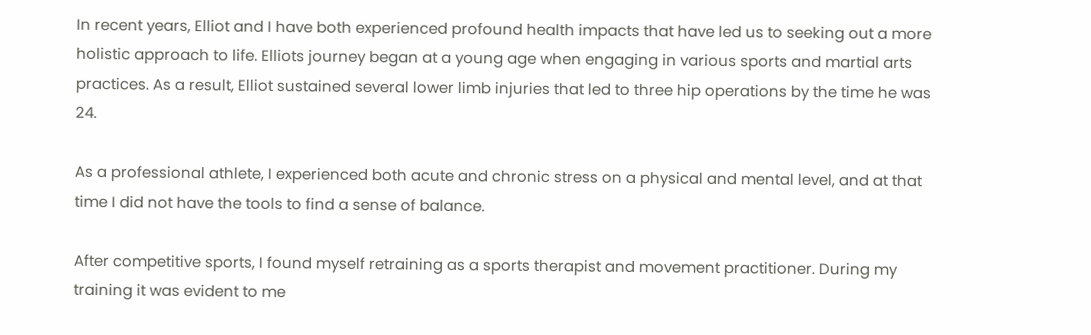In recent years, Elliot and I have both experienced profound health impacts that have led us to seeking out a more holistic approach to life. Elliots journey began at a young age when engaging in various sports and martial arts practices. As a result, Elliot sustained several lower limb injuries that led to three hip operations by the time he was 24.

As a professional athlete, I experienced both acute and chronic stress on a physical and mental level, and at that time I did not have the tools to find a sense of balance.

After competitive sports, I found myself retraining as a sports therapist and movement practitioner. During my training it was evident to me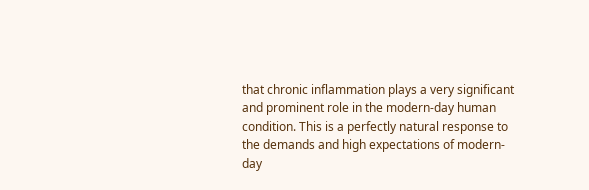that chronic inflammation plays a very significant and prominent role in the modern-day human condition. This is a perfectly natural response to the demands and high expectations of modern-day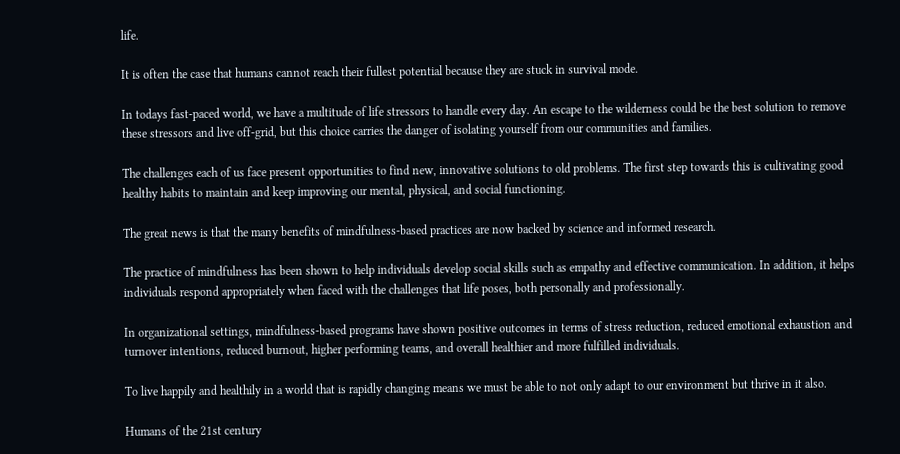life.

It is often the case that humans cannot reach their fullest potential because they are stuck in survival mode.

In todays fast-paced world, we have a multitude of life stressors to handle every day. An escape to the wilderness could be the best solution to remove these stressors and live off-grid, but this choice carries the danger of isolating yourself from our communities and families.

The challenges each of us face present opportunities to find new, innovative solutions to old problems. The first step towards this is cultivating good healthy habits to maintain and keep improving our mental, physical, and social functioning.

The great news is that the many benefits of mindfulness-based practices are now backed by science and informed research.

The practice of mindfulness has been shown to help individuals develop social skills such as empathy and effective communication. In addition, it helps individuals respond appropriately when faced with the challenges that life poses, both personally and professionally.

In organizational settings, mindfulness-based programs have shown positive outcomes in terms of stress reduction, reduced emotional exhaustion and turnover intentions, reduced burnout, higher performing teams, and overall healthier and more fulfilled individuals.

To live happily and healthily in a world that is rapidly changing means we must be able to not only adapt to our environment but thrive in it also.

Humans of the 21st century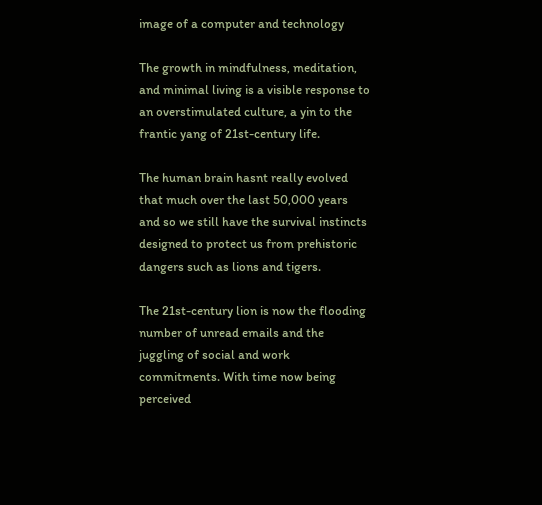image of a computer and technology

The growth in mindfulness, meditation, and minimal living is a visible response to an overstimulated culture, a yin to the frantic yang of 21st-century life.

The human brain hasnt really evolved that much over the last 50,000 years and so we still have the survival instincts designed to protect us from prehistoric dangers such as lions and tigers.

The 21st-century lion is now the flooding number of unread emails and the juggling of social and work commitments. With time now being perceived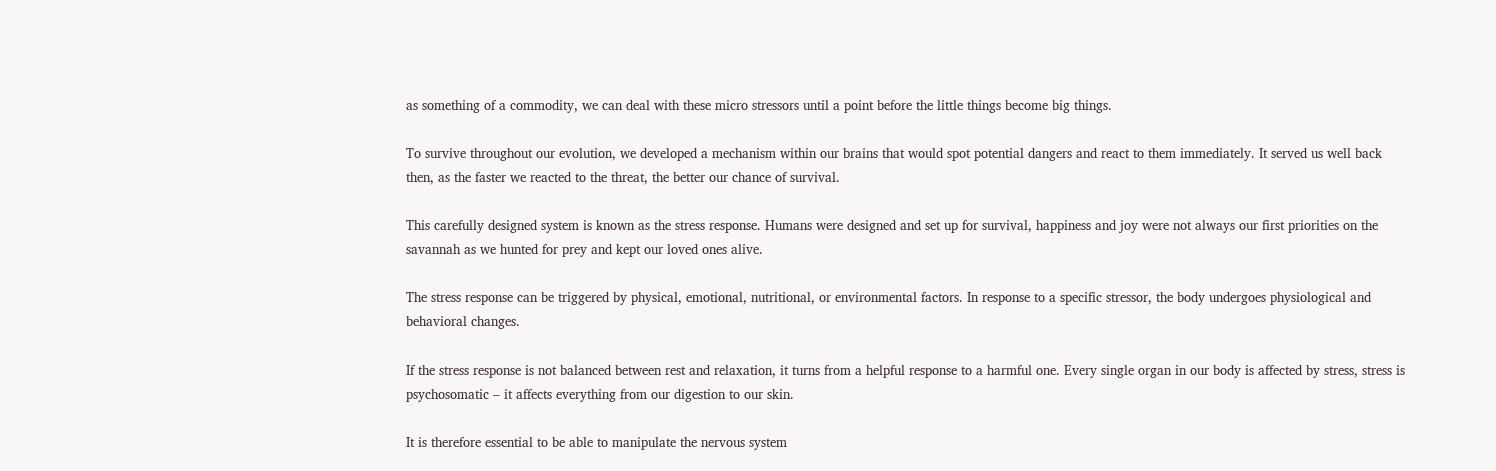as something of a commodity, we can deal with these micro stressors until a point before the little things become big things.

To survive throughout our evolution, we developed a mechanism within our brains that would spot potential dangers and react to them immediately. It served us well back then, as the faster we reacted to the threat, the better our chance of survival.

This carefully designed system is known as the stress response. Humans were designed and set up for survival, happiness and joy were not always our first priorities on the savannah as we hunted for prey and kept our loved ones alive.

The stress response can be triggered by physical, emotional, nutritional, or environmental factors. In response to a specific stressor, the body undergoes physiological and behavioral changes.

If the stress response is not balanced between rest and relaxation, it turns from a helpful response to a harmful one. Every single organ in our body is affected by stress, stress is psychosomatic – it affects everything from our digestion to our skin.

It is therefore essential to be able to manipulate the nervous system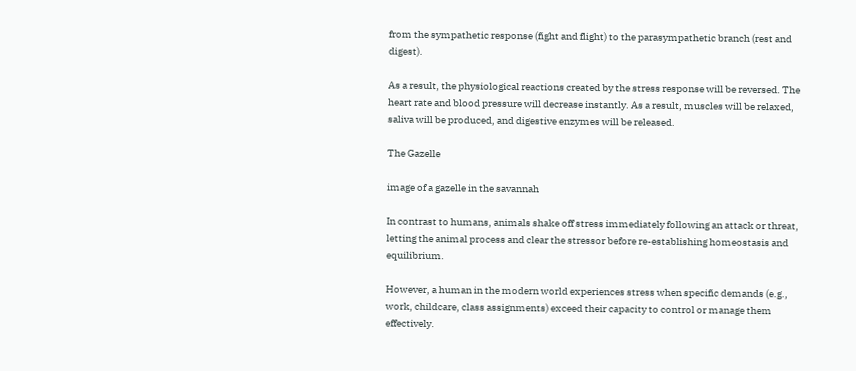from the sympathetic response (fight and flight) to the parasympathetic branch (rest and digest).

As a result, the physiological reactions created by the stress response will be reversed. The heart rate and blood pressure will decrease instantly. As a result, muscles will be relaxed, saliva will be produced, and digestive enzymes will be released.

The Gazelle

image of a gazelle in the savannah

In contrast to humans, animals shake off stress immediately following an attack or threat, letting the animal process and clear the stressor before re-establishing homeostasis and equilibrium.

However, a human in the modern world experiences stress when specific demands (e.g., work, childcare, class assignments) exceed their capacity to control or manage them effectively.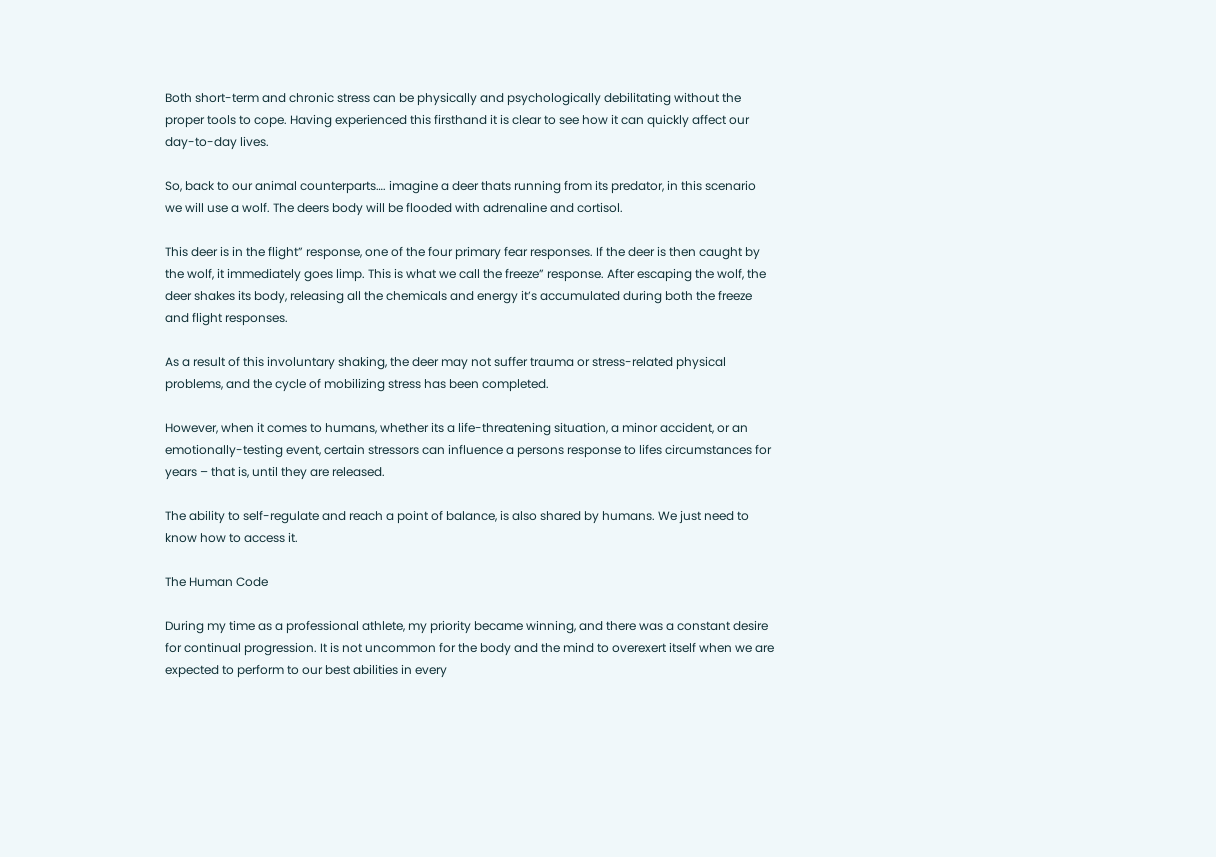Both short-term and chronic stress can be physically and psychologically debilitating without the proper tools to cope. Having experienced this firsthand it is clear to see how it can quickly affect our day-to-day lives.

So, back to our animal counterparts…. imagine a deer thats running from its predator, in this scenario we will use a wolf. The deers body will be flooded with adrenaline and cortisol.

This deer is in the flight” response, one of the four primary fear responses. If the deer is then caught by the wolf, it immediately goes limp. This is what we call the freeze” response. After escaping the wolf, the deer shakes its body, releasing all the chemicals and energy it’s accumulated during both the freeze and flight responses.

As a result of this involuntary shaking, the deer may not suffer trauma or stress-related physical problems, and the cycle of mobilizing stress has been completed.

However, when it comes to humans, whether its a life-threatening situation, a minor accident, or an emotionally-testing event, certain stressors can influence a persons response to lifes circumstances for years – that is, until they are released.

The ability to self-regulate and reach a point of balance, is also shared by humans. We just need to know how to access it.

The Human Code

During my time as a professional athlete, my priority became winning, and there was a constant desire for continual progression. It is not uncommon for the body and the mind to overexert itself when we are expected to perform to our best abilities in every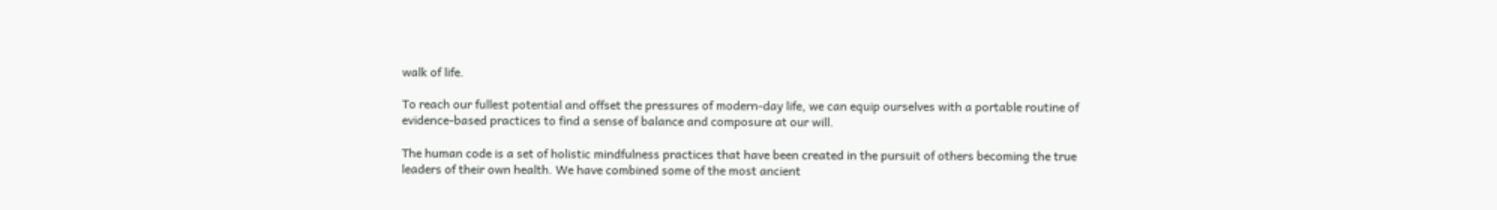walk of life.

To reach our fullest potential and offset the pressures of modern-day life, we can equip ourselves with a portable routine of evidence-based practices to find a sense of balance and composure at our will.

The human code is a set of holistic mindfulness practices that have been created in the pursuit of others becoming the true leaders of their own health. We have combined some of the most ancient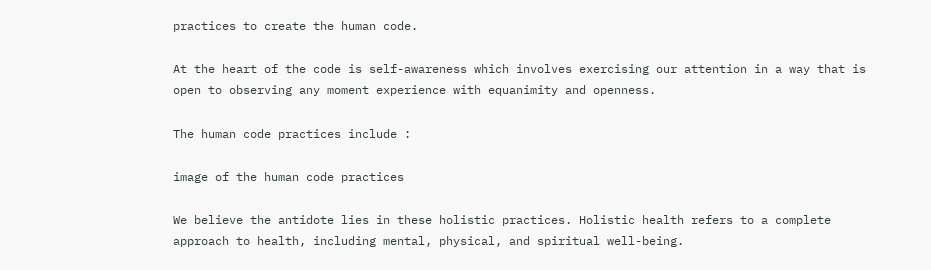practices to create the human code.

At the heart of the code is self-awareness which involves exercising our attention in a way that is open to observing any moment experience with equanimity and openness.

The human code practices include :

image of the human code practices

We believe the antidote lies in these holistic practices. Holistic health refers to a complete approach to health, including mental, physical, and spiritual well-being.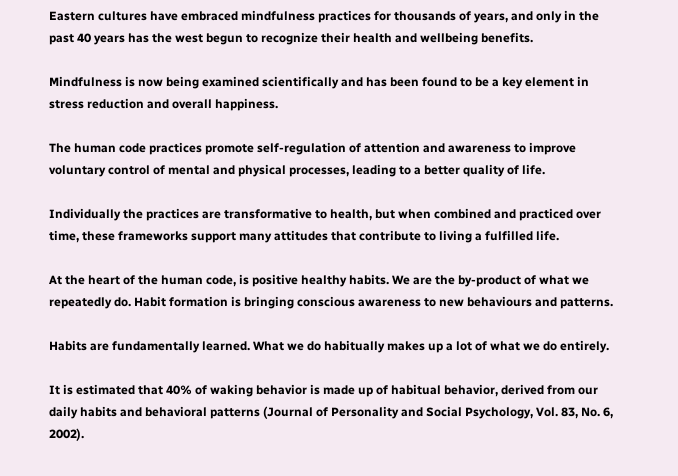Eastern cultures have embraced mindfulness practices for thousands of years, and only in the past 40 years has the west begun to recognize their health and wellbeing benefits.

Mindfulness is now being examined scientifically and has been found to be a key element in stress reduction and overall happiness.

The human code practices promote self-regulation of attention and awareness to improve voluntary control of mental and physical processes, leading to a better quality of life.

Individually the practices are transformative to health, but when combined and practiced over time, these frameworks support many attitudes that contribute to living a fulfilled life.

At the heart of the human code, is positive healthy habits. We are the by-product of what we repeatedly do. Habit formation is bringing conscious awareness to new behaviours and patterns.

Habits are fundamentally learned. What we do habitually makes up a lot of what we do entirely.

It is estimated that 40% of waking behavior is made up of habitual behavior, derived from our daily habits and behavioral patterns (Journal of Personality and Social Psychology, Vol. 83, No. 6, 2002).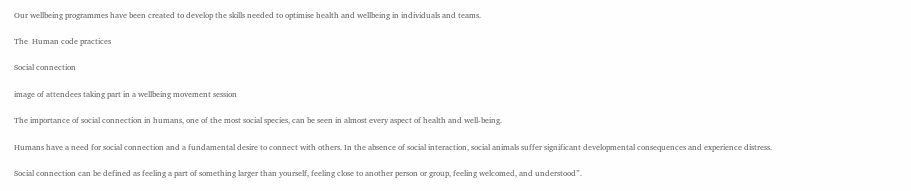Our wellbeing programmes have been created to develop the skills needed to optimise health and wellbeing in individuals and teams.

The  Human code practices

Social connection

image of attendees taking part in a wellbeing movement session

The importance of social connection in humans, one of the most social species, can be seen in almost every aspect of health and well-being.

Humans have a need for social connection and a fundamental desire to connect with others. In the absence of social interaction, social animals suffer significant developmental consequences and experience distress.

Social connection can be defined as feeling a part of something larger than yourself, feeling close to another person or group, feeling welcomed, and understood”.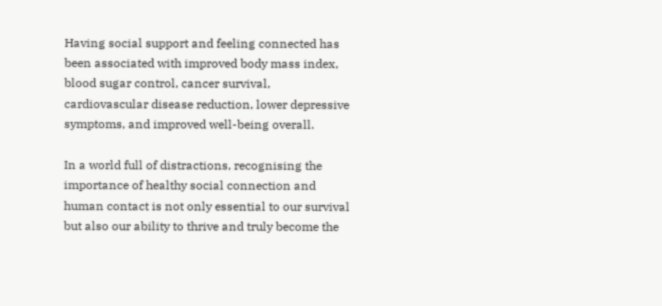Having social support and feeling connected has been associated with improved body mass index, blood sugar control, cancer survival, cardiovascular disease reduction, lower depressive symptoms, and improved well-being overall.

In a world full of distractions, recognising the importance of healthy social connection and human contact is not only essential to our survival but also our ability to thrive and truly become the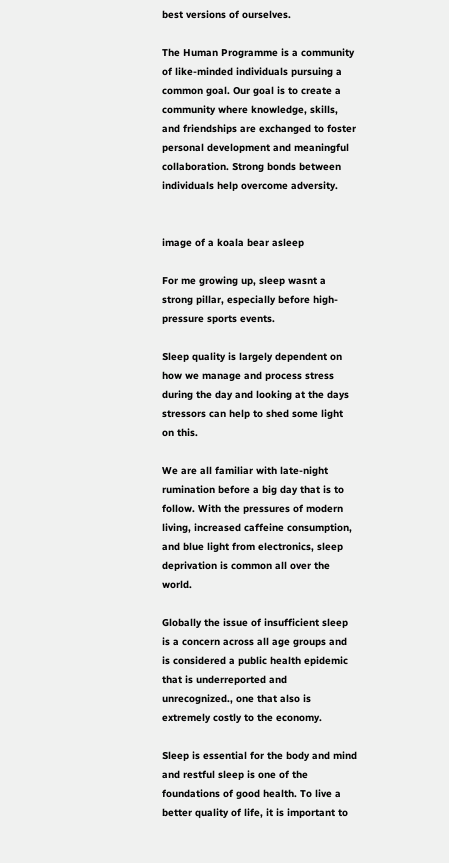best versions of ourselves.

The Human Programme is a community of like-minded individuals pursuing a common goal. Our goal is to create a community where knowledge, skills, and friendships are exchanged to foster personal development and meaningful collaboration. Strong bonds between individuals help overcome adversity.


image of a koala bear asleep

For me growing up, sleep wasnt a strong pillar, especially before high-pressure sports events.

Sleep quality is largely dependent on how we manage and process stress during the day and looking at the days stressors can help to shed some light on this.

We are all familiar with late-night rumination before a big day that is to follow. With the pressures of modern living, increased caffeine consumption, and blue light from electronics, sleep deprivation is common all over the world.

Globally the issue of insufficient sleep is a concern across all age groups and is considered a public health epidemic that is underreported and unrecognized., one that also is extremely costly to the economy.

Sleep is essential for the body and mind and restful sleep is one of the foundations of good health. To live a better quality of life, it is important to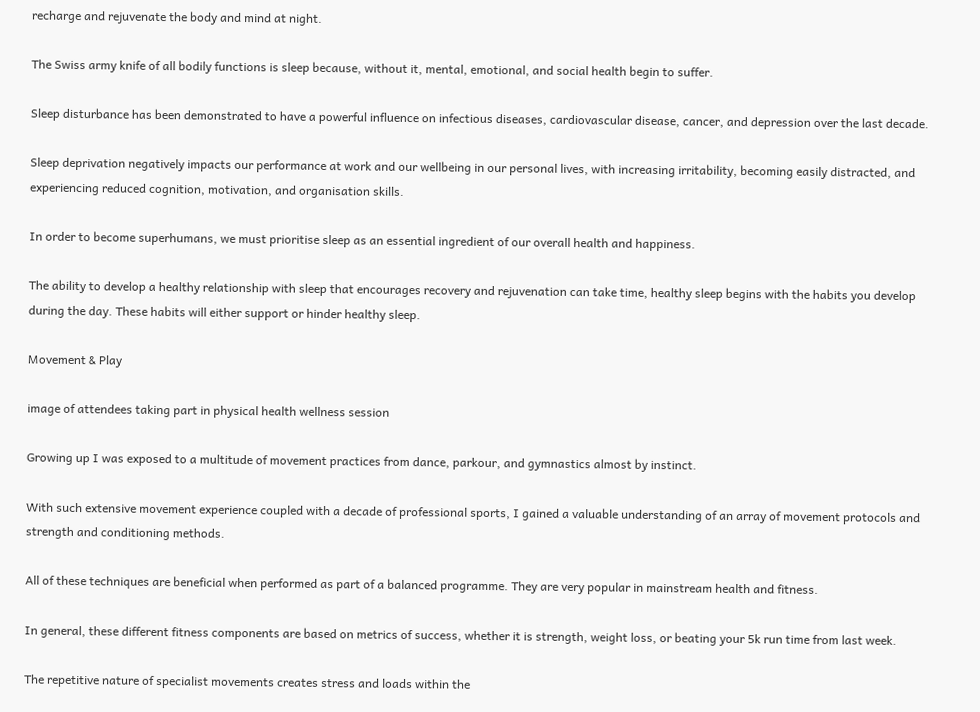recharge and rejuvenate the body and mind at night.

The Swiss army knife of all bodily functions is sleep because, without it, mental, emotional, and social health begin to suffer.

Sleep disturbance has been demonstrated to have a powerful influence on infectious diseases, cardiovascular disease, cancer, and depression over the last decade.

Sleep deprivation negatively impacts our performance at work and our wellbeing in our personal lives, with increasing irritability, becoming easily distracted, and experiencing reduced cognition, motivation, and organisation skills.

In order to become superhumans, we must prioritise sleep as an essential ingredient of our overall health and happiness.

The ability to develop a healthy relationship with sleep that encourages recovery and rejuvenation can take time, healthy sleep begins with the habits you develop during the day. These habits will either support or hinder healthy sleep.

Movement & Play

image of attendees taking part in physical health wellness session

Growing up I was exposed to a multitude of movement practices from dance, parkour, and gymnastics almost by instinct.

With such extensive movement experience coupled with a decade of professional sports, I gained a valuable understanding of an array of movement protocols and strength and conditioning methods.

All of these techniques are beneficial when performed as part of a balanced programme. They are very popular in mainstream health and fitness.

In general, these different fitness components are based on metrics of success, whether it is strength, weight loss, or beating your 5k run time from last week.

The repetitive nature of specialist movements creates stress and loads within the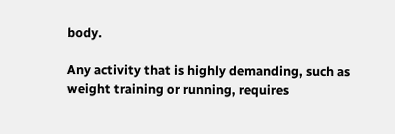body.

Any activity that is highly demanding, such as weight training or running, requires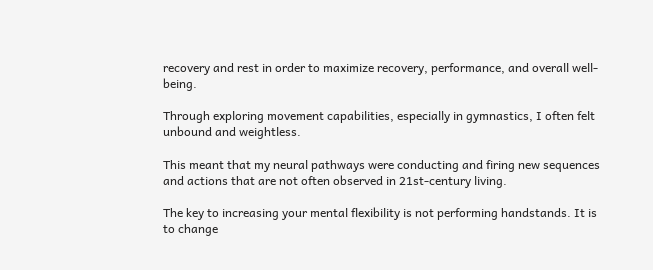recovery and rest in order to maximize recovery, performance, and overall well-being.

Through exploring movement capabilities, especially in gymnastics, I often felt unbound and weightless.

This meant that my neural pathways were conducting and firing new sequences and actions that are not often observed in 21st-century living.

The key to increasing your mental flexibility is not performing handstands. It is to change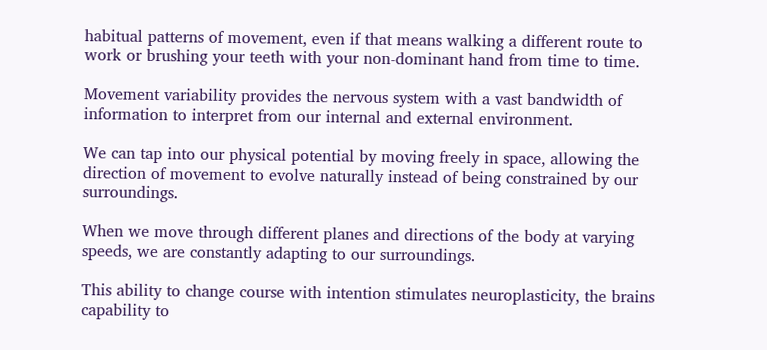habitual patterns of movement, even if that means walking a different route to work or brushing your teeth with your non-dominant hand from time to time.

Movement variability provides the nervous system with a vast bandwidth of information to interpret from our internal and external environment.

We can tap into our physical potential by moving freely in space, allowing the direction of movement to evolve naturally instead of being constrained by our surroundings.

When we move through different planes and directions of the body at varying speeds, we are constantly adapting to our surroundings.

This ability to change course with intention stimulates neuroplasticity, the brains capability to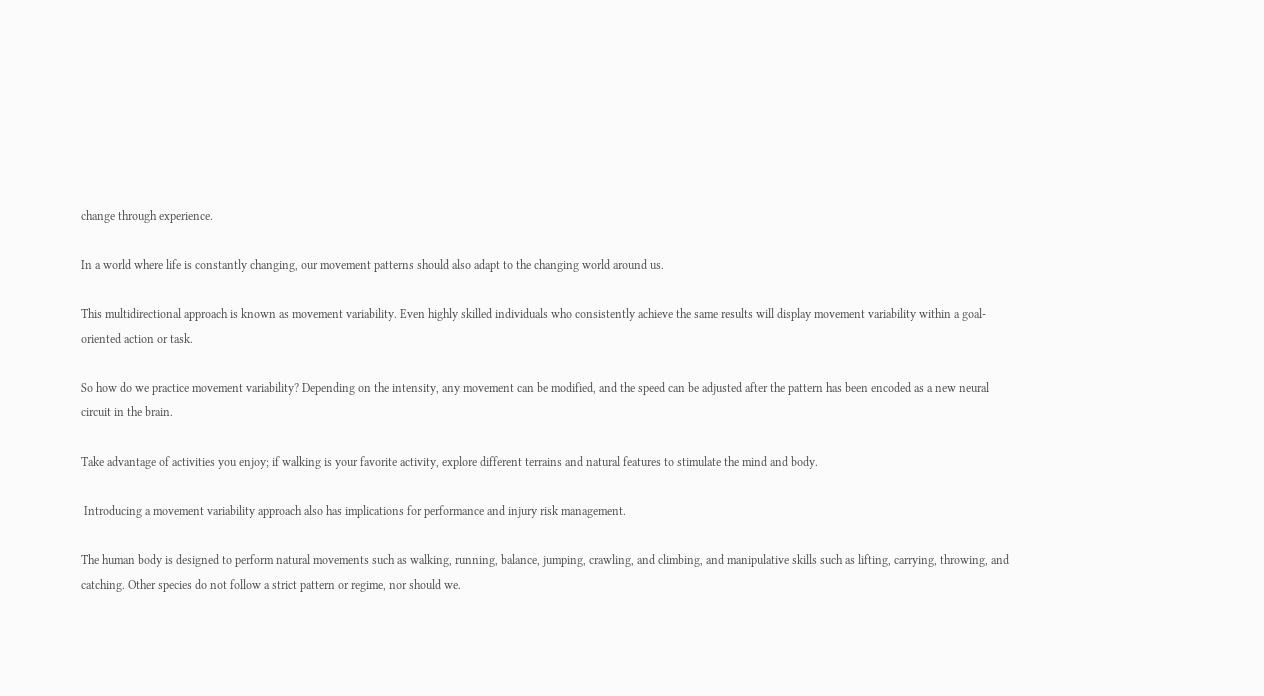change through experience.

In a world where life is constantly changing, our movement patterns should also adapt to the changing world around us.

This multidirectional approach is known as movement variability. Even highly skilled individuals who consistently achieve the same results will display movement variability within a goal-oriented action or task.

So how do we practice movement variability? Depending on the intensity, any movement can be modified, and the speed can be adjusted after the pattern has been encoded as a new neural circuit in the brain.

Take advantage of activities you enjoy; if walking is your favorite activity, explore different terrains and natural features to stimulate the mind and body.

 Introducing a movement variability approach also has implications for performance and injury risk management.

The human body is designed to perform natural movements such as walking, running, balance, jumping, crawling, and climbing, and manipulative skills such as lifting, carrying, throwing, and catching. Other species do not follow a strict pattern or regime, nor should we.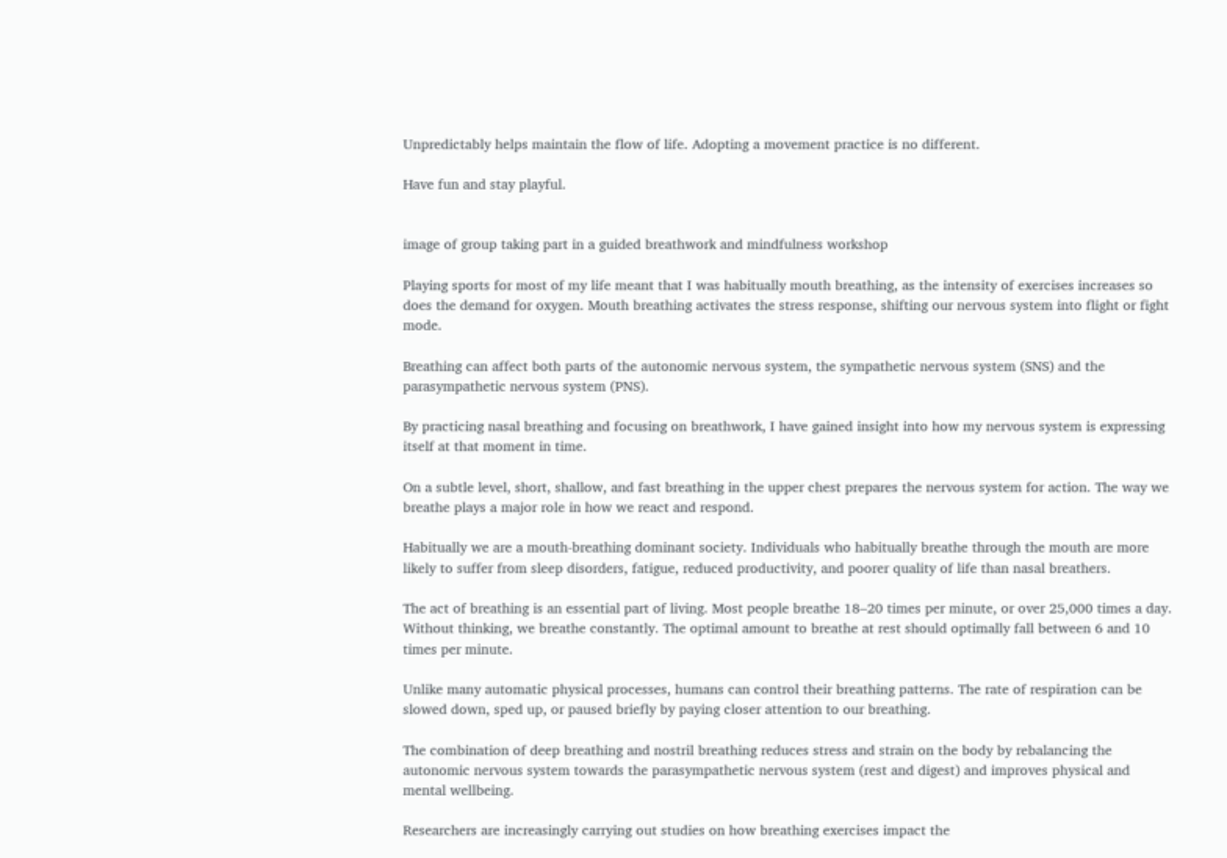Unpredictably helps maintain the flow of life. Adopting a movement practice is no different.

Have fun and stay playful.


image of group taking part in a guided breathwork and mindfulness workshop

Playing sports for most of my life meant that I was habitually mouth breathing, as the intensity of exercises increases so does the demand for oxygen. Mouth breathing activates the stress response, shifting our nervous system into flight or fight mode.

Breathing can affect both parts of the autonomic nervous system, the sympathetic nervous system (SNS) and the parasympathetic nervous system (PNS).

By practicing nasal breathing and focusing on breathwork, I have gained insight into how my nervous system is expressing itself at that moment in time.

On a subtle level, short, shallow, and fast breathing in the upper chest prepares the nervous system for action. The way we breathe plays a major role in how we react and respond.

Habitually we are a mouth-breathing dominant society. Individuals who habitually breathe through the mouth are more likely to suffer from sleep disorders, fatigue, reduced productivity, and poorer quality of life than nasal breathers.

The act of breathing is an essential part of living. Most people breathe 18–20 times per minute, or over 25,000 times a day. Without thinking, we breathe constantly. The optimal amount to breathe at rest should optimally fall between 6 and 10 times per minute.

Unlike many automatic physical processes, humans can control their breathing patterns. The rate of respiration can be slowed down, sped up, or paused briefly by paying closer attention to our breathing.

The combination of deep breathing and nostril breathing reduces stress and strain on the body by rebalancing the autonomic nervous system towards the parasympathetic nervous system (rest and digest) and improves physical and mental wellbeing.

Researchers are increasingly carrying out studies on how breathing exercises impact the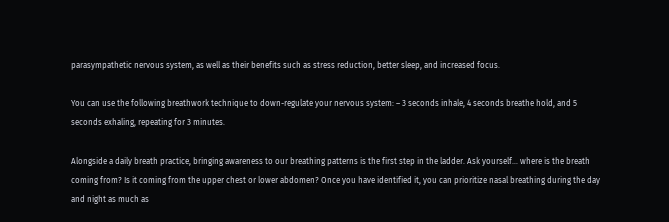parasympathetic nervous system, as well as their benefits such as stress reduction, better sleep, and increased focus.

You can use the following breathwork technique to down-regulate your nervous system: – 3 seconds inhale, 4 seconds breathe hold, and 5 seconds exhaling, repeating for 3 minutes.

Alongside a daily breath practice, bringing awareness to our breathing patterns is the first step in the ladder. Ask yourself… where is the breath coming from? Is it coming from the upper chest or lower abdomen? Once you have identified it, you can prioritize nasal breathing during the day and night as much as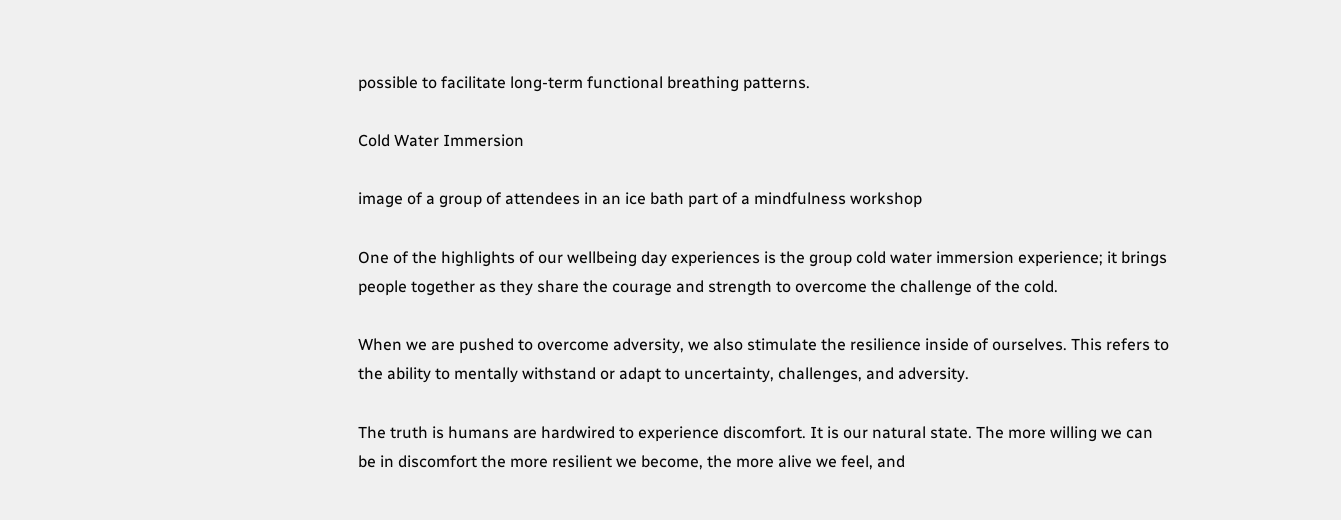possible to facilitate long-term functional breathing patterns.

Cold Water Immersion

image of a group of attendees in an ice bath part of a mindfulness workshop

One of the highlights of our wellbeing day experiences is the group cold water immersion experience; it brings people together as they share the courage and strength to overcome the challenge of the cold.

When we are pushed to overcome adversity, we also stimulate the resilience inside of ourselves. This refers to the ability to mentally withstand or adapt to uncertainty, challenges, and adversity.

The truth is humans are hardwired to experience discomfort. It is our natural state. The more willing we can be in discomfort the more resilient we become, the more alive we feel, and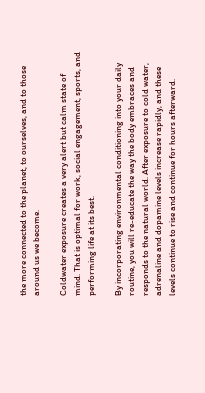the more connected to the planet, to ourselves, and to those around us we become.

Coldwater exposure creates a very alert but calm state of mind. That is optimal for work, social engagement, sports, and performing life at its best.

By incorporating environmental conditioning into your daily routine, you will re-educate the way the body embraces and responds to the natural world. After exposure to cold water, adrenaline and dopamine levels increase rapidly, and these levels continue to rise and continue for hours afterward.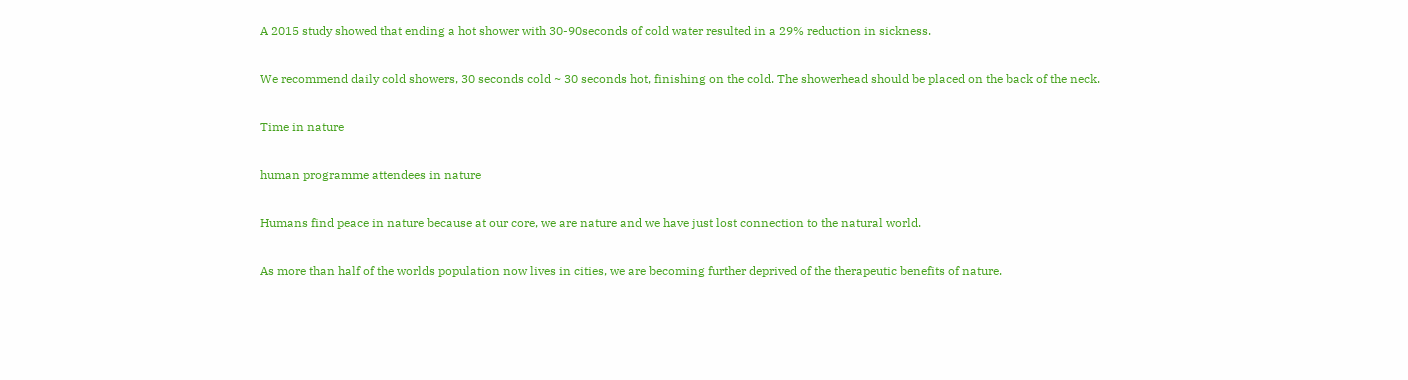A 2015 study showed that ending a hot shower with 30-90seconds of cold water resulted in a 29% reduction in sickness.

We recommend daily cold showers, 30 seconds cold ~ 30 seconds hot, finishing on the cold. The showerhead should be placed on the back of the neck.

Time in nature

human programme attendees in nature

Humans find peace in nature because at our core, we are nature and we have just lost connection to the natural world.

As more than half of the worlds population now lives in cities, we are becoming further deprived of the therapeutic benefits of nature.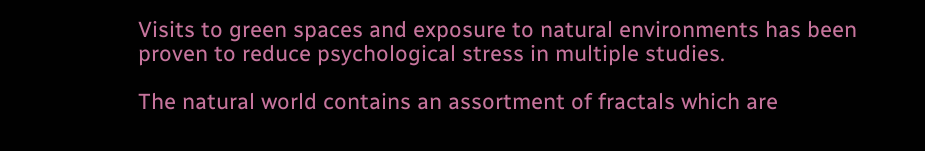Visits to green spaces and exposure to natural environments has been proven to reduce psychological stress in multiple studies.

The natural world contains an assortment of fractals which are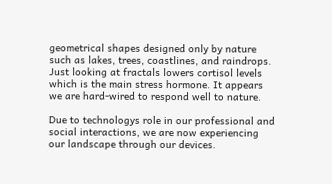geometrical shapes designed only by nature such as lakes, trees, coastlines, and raindrops. Just looking at fractals lowers cortisol levels which is the main stress hormone. It appears we are hard-wired to respond well to nature.

Due to technologys role in our professional and social interactions, we are now experiencing our landscape through our devices.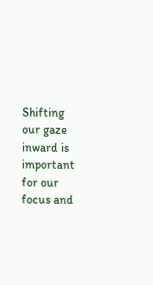Shifting our gaze inward is important for our focus and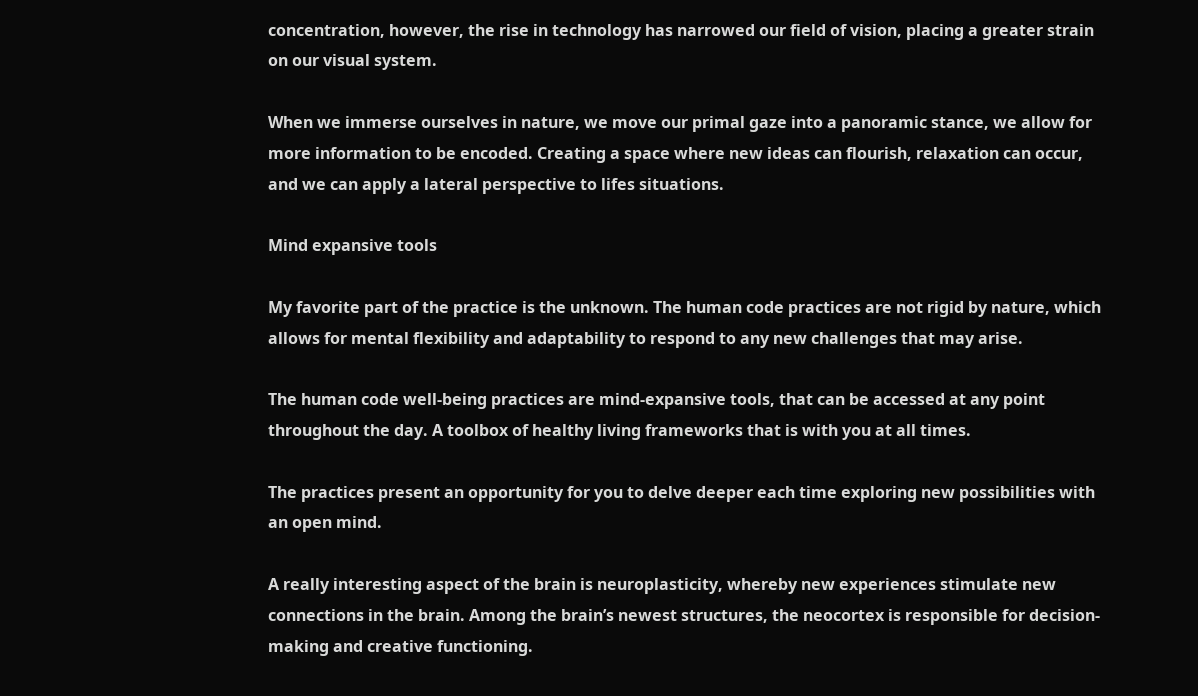concentration, however, the rise in technology has narrowed our field of vision, placing a greater strain on our visual system.

When we immerse ourselves in nature, we move our primal gaze into a panoramic stance, we allow for more information to be encoded. Creating a space where new ideas can flourish, relaxation can occur, and we can apply a lateral perspective to lifes situations.

Mind expansive tools

My favorite part of the practice is the unknown. The human code practices are not rigid by nature, which allows for mental flexibility and adaptability to respond to any new challenges that may arise.

The human code well-being practices are mind-expansive tools, that can be accessed at any point throughout the day. A toolbox of healthy living frameworks that is with you at all times.

The practices present an opportunity for you to delve deeper each time exploring new possibilities with an open mind.

A really interesting aspect of the brain is neuroplasticity, whereby new experiences stimulate new connections in the brain. Among the brain’s newest structures, the neocortex is responsible for decision-making and creative functioning.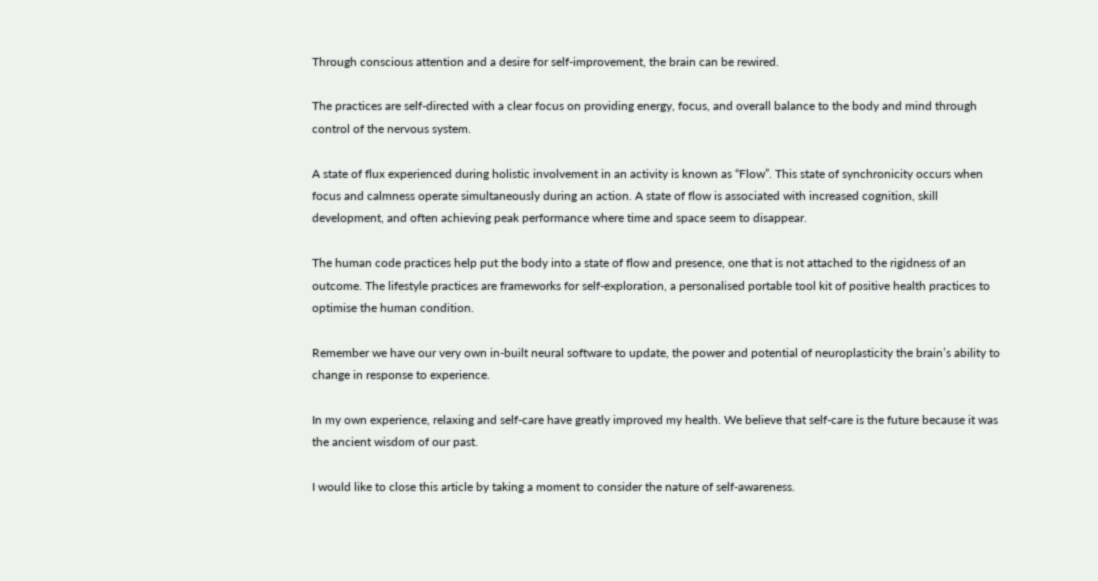Through conscious attention and a desire for self-improvement, the brain can be rewired.

The practices are self-directed with a clear focus on providing energy, focus, and overall balance to the body and mind through control of the nervous system.

A state of flux experienced during holistic involvement in an activity is known as “Flow”. This state of synchronicity occurs when focus and calmness operate simultaneously during an action. A state of flow is associated with increased cognition, skill development, and often achieving peak performance where time and space seem to disappear.

The human code practices help put the body into a state of flow and presence, one that is not attached to the rigidness of an outcome. The lifestyle practices are frameworks for self-exploration, a personalised portable tool kit of positive health practices to optimise the human condition.

Remember we have our very own in-built neural software to update, the power and potential of neuroplasticity the brain’s ability to change in response to experience.

In my own experience, relaxing and self-care have greatly improved my health. We believe that self-care is the future because it was the ancient wisdom of our past.

I would like to close this article by taking a moment to consider the nature of self-awareness.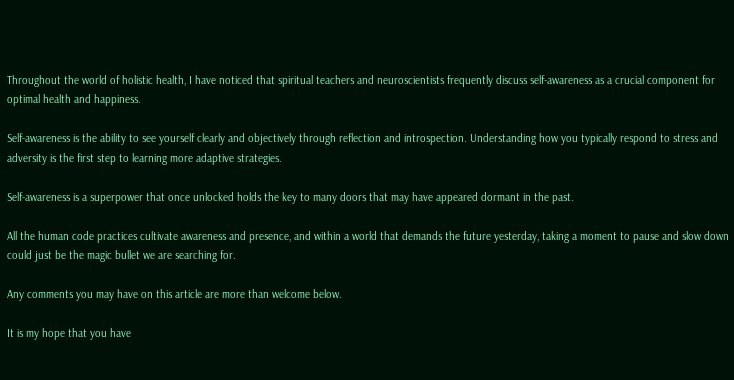Throughout the world of holistic health, I have noticed that spiritual teachers and neuroscientists frequently discuss self-awareness as a crucial component for optimal health and happiness.

Self-awareness is the ability to see yourself clearly and objectively through reflection and introspection. Understanding how you typically respond to stress and adversity is the first step to learning more adaptive strategies.

Self-awareness is a superpower that once unlocked holds the key to many doors that may have appeared dormant in the past.

All the human code practices cultivate awareness and presence, and within a world that demands the future yesterday, taking a moment to pause and slow down could just be the magic bullet we are searching for.

Any comments you may have on this article are more than welcome below.

It is my hope that you have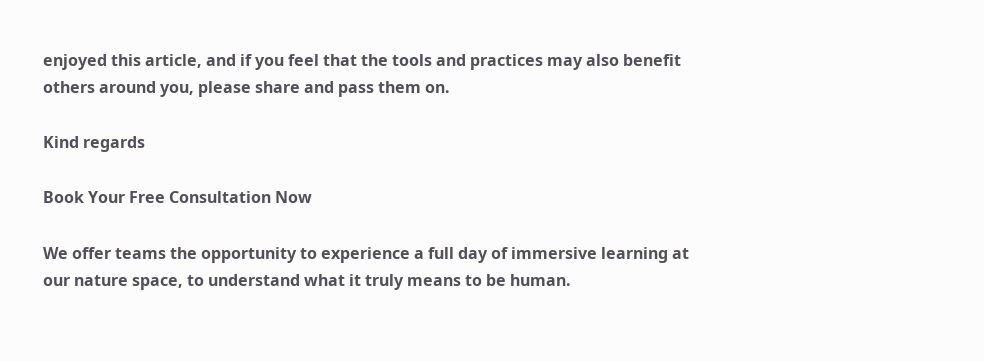enjoyed this article, and if you feel that the tools and practices may also benefit others around you, please share and pass them on.

Kind regards

Book Your Free Consultation Now

We offer teams the opportunity to experience a full day of immersive learning at our nature space, to understand what it truly means to be human.